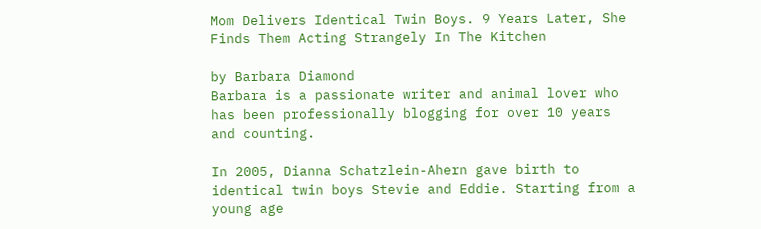Mom Delivers Identical Twin Boys. 9 Years Later, She Finds Them Acting Strangely In The Kitchen

by Barbara Diamond
Barbara is a passionate writer and animal lover who has been professionally blogging for over 10 years and counting.

In 2005, Dianna Schatzlein-Ahern gave birth to identical twin boys Stevie and Eddie. Starting from a young age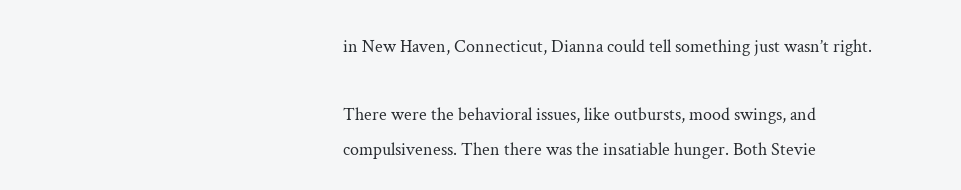in New Haven, Connecticut, Dianna could tell something just wasn’t right.

There were the behavioral issues, like outbursts, mood swings, and compulsiveness. Then there was the insatiable hunger. Both Stevie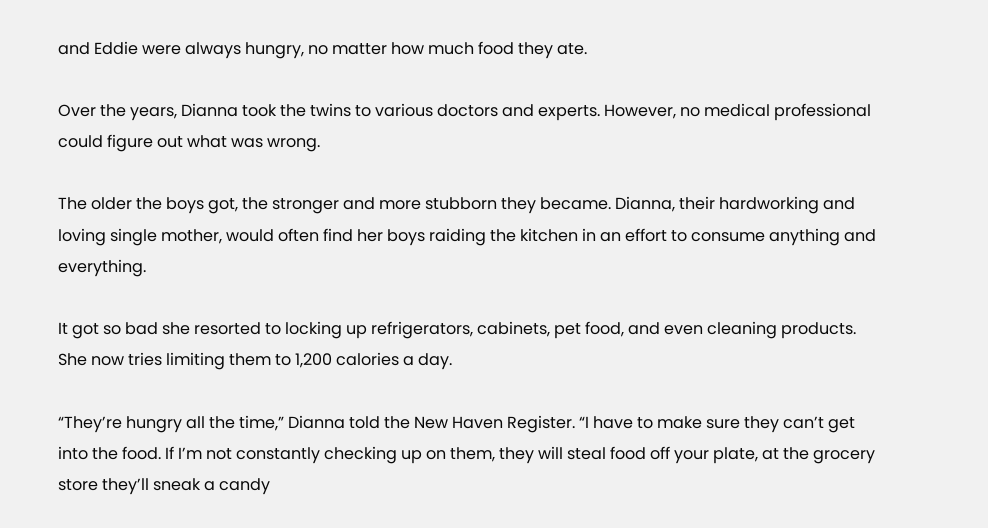and Eddie were always hungry, no matter how much food they ate.

Over the years, Dianna took the twins to various doctors and experts. However, no medical professional could figure out what was wrong.

The older the boys got, the stronger and more stubborn they became. Dianna, their hardworking and loving single mother, would often find her boys raiding the kitchen in an effort to consume anything and everything.

It got so bad she resorted to locking up refrigerators, cabinets, pet food, and even cleaning products. She now tries limiting them to 1,200 calories a day.

“They’re hungry all the time,” Dianna told the New Haven Register. “I have to make sure they can’t get into the food. If I’m not constantly checking up on them, they will steal food off your plate, at the grocery store they’ll sneak a candy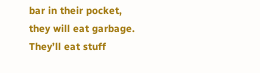bar in their pocket, they will eat garbage. They’ll eat stuff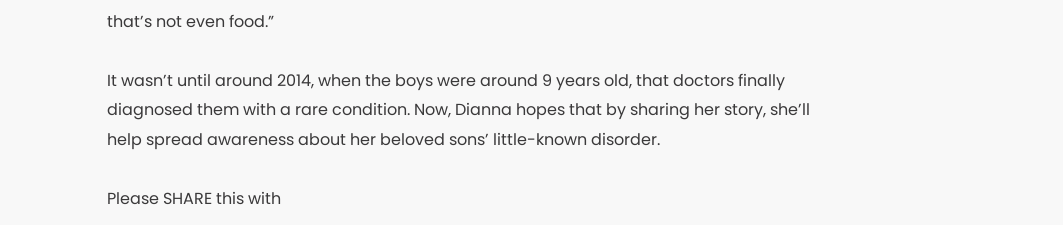that’s not even food.”

It wasn’t until around 2014, when the boys were around 9 years old, that doctors finally diagnosed them with a rare condition. Now, Dianna hopes that by sharing her story, she’ll help spread awareness about her beloved sons’ little-known disorder.

Please SHARE this with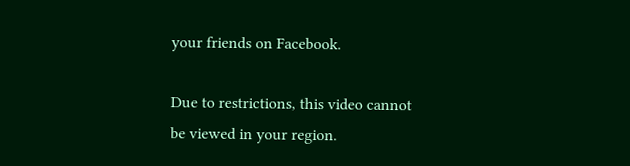your friends on Facebook.

Due to restrictions, this video cannot
be viewed in your region.